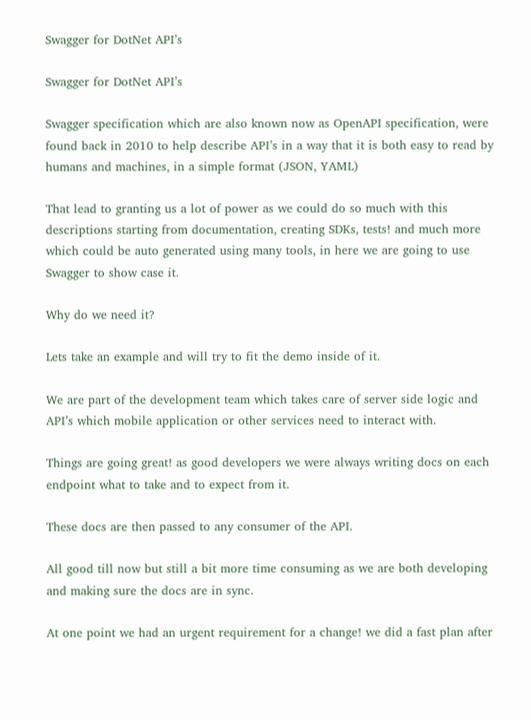Swagger for DotNet API’s

Swagger for DotNet API’s

Swagger specification which are also known now as OpenAPI specification, were found back in 2010 to help describe API’s in a way that it is both easy to read by humans and machines, in a simple format (JSON, YAML)

That lead to granting us a lot of power as we could do so much with this descriptions starting from documentation, creating SDKs, tests! and much more which could be auto generated using many tools, in here we are going to use Swagger to show case it.

Why do we need it?

Lets take an example and will try to fit the demo inside of it.

We are part of the development team which takes care of server side logic and API’s which mobile application or other services need to interact with.

Things are going great! as good developers we were always writing docs on each endpoint what to take and to expect from it.

These docs are then passed to any consumer of the API.

All good till now but still a bit more time consuming as we are both developing and making sure the docs are in sync.

At one point we had an urgent requirement for a change! we did a fast plan after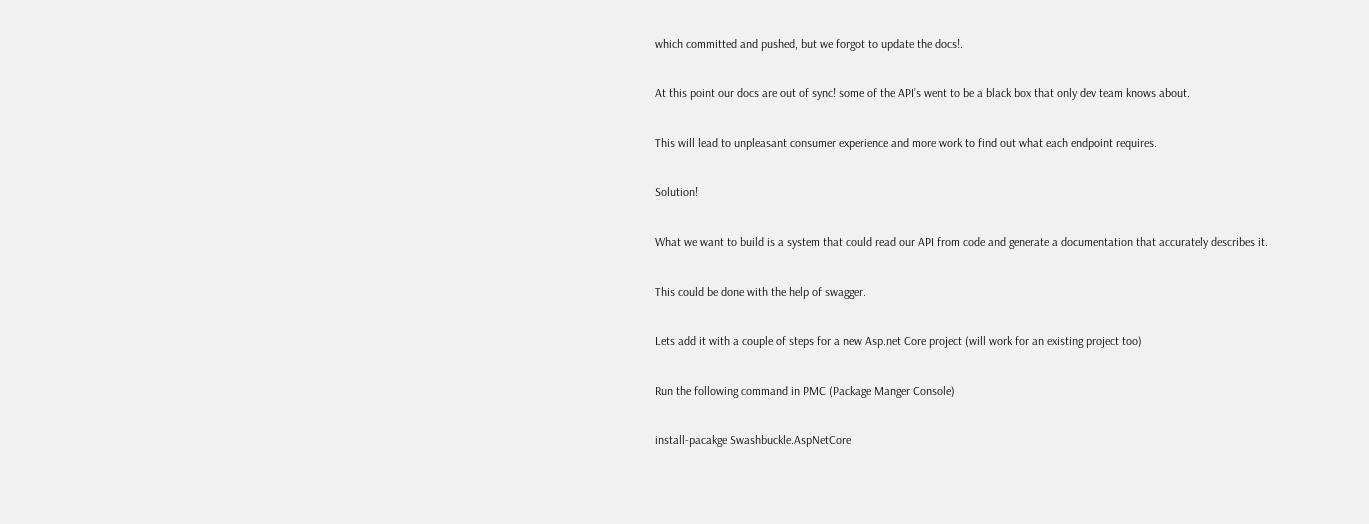which committed and pushed, but we forgot to update the docs!.

At this point our docs are out of sync! some of the API’s went to be a black box that only dev team knows about.

This will lead to unpleasant consumer experience and more work to find out what each endpoint requires.

Solution!

What we want to build is a system that could read our API from code and generate a documentation that accurately describes it.

This could be done with the help of swagger.

Lets add it with a couple of steps for a new Asp.net Core project (will work for an existing project too)

Run the following command in PMC (Package Manger Console)

install-pacakge Swashbuckle.AspNetCore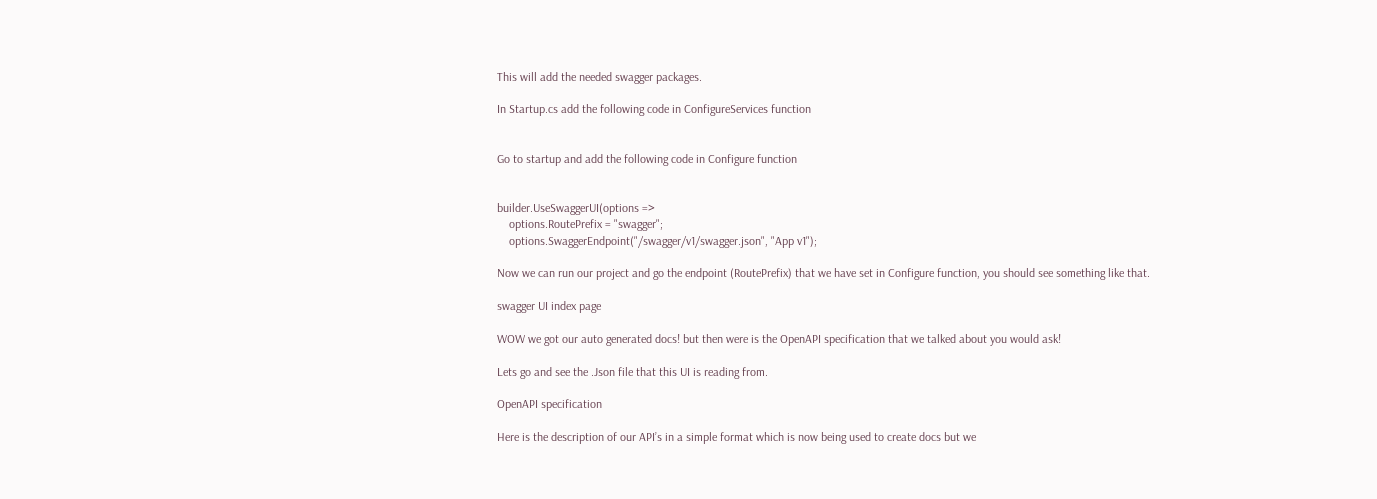This will add the needed swagger packages.

In Startup.cs add the following code in ConfigureServices function


Go to startup and add the following code in Configure function


builder.UseSwaggerUI(options =>
    options.RoutePrefix = "swagger";
    options.SwaggerEndpoint("/swagger/v1/swagger.json", "App v1");

Now we can run our project and go the endpoint (RoutePrefix) that we have set in Configure function, you should see something like that.

swagger UI index page

WOW we got our auto generated docs! but then were is the OpenAPI specification that we talked about you would ask!

Lets go and see the .Json file that this UI is reading from.

OpenAPI specification

Here is the description of our API’s in a simple format which is now being used to create docs but we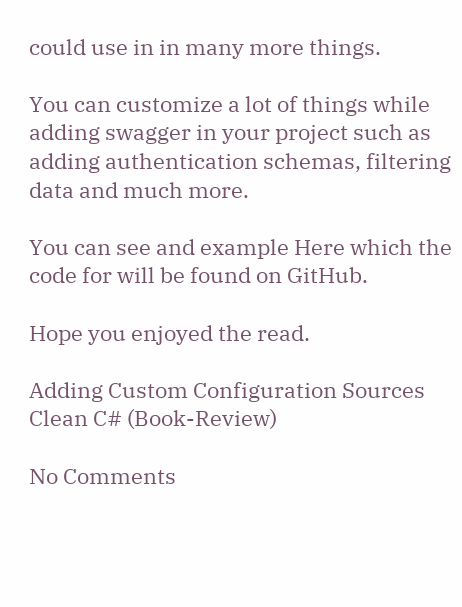could use in in many more things.

You can customize a lot of things while adding swagger in your project such as adding authentication schemas, filtering data and much more.

You can see and example Here which the code for will be found on GitHub.

Hope you enjoyed the read.

Adding Custom Configuration Sources Clean C# (Book-Review)

No Comments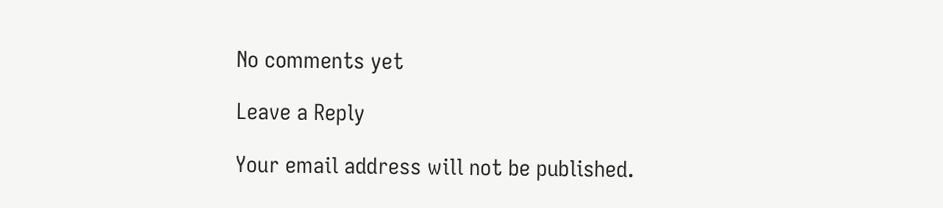No comments yet

Leave a Reply

Your email address will not be published.